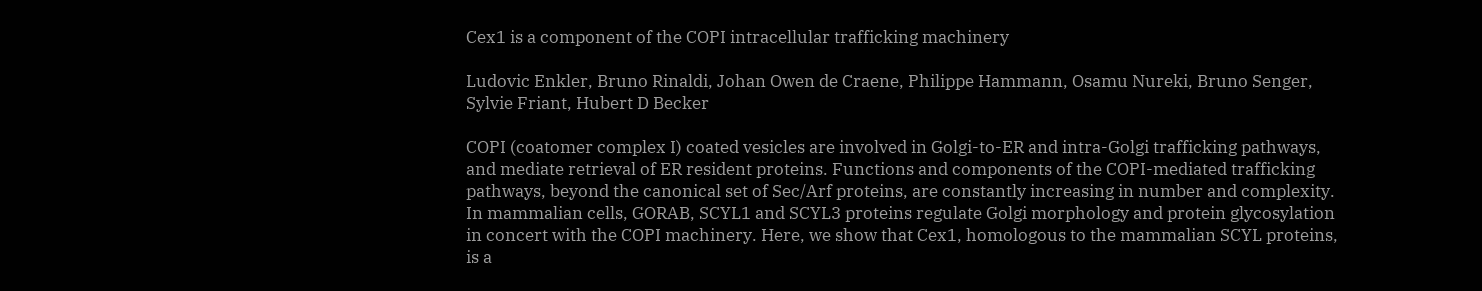Cex1 is a component of the COPI intracellular trafficking machinery

Ludovic Enkler, Bruno Rinaldi, Johan Owen de Craene, Philippe Hammann, Osamu Nureki, Bruno Senger, Sylvie Friant, Hubert D Becker

COPI (coatomer complex I) coated vesicles are involved in Golgi-to-ER and intra-Golgi trafficking pathways, and mediate retrieval of ER resident proteins. Functions and components of the COPI-mediated trafficking pathways, beyond the canonical set of Sec/Arf proteins, are constantly increasing in number and complexity. In mammalian cells, GORAB, SCYL1 and SCYL3 proteins regulate Golgi morphology and protein glycosylation in concert with the COPI machinery. Here, we show that Cex1, homologous to the mammalian SCYL proteins, is a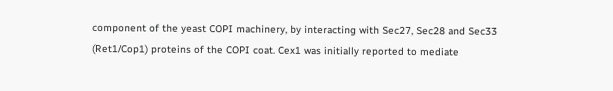component of the yeast COPI machinery, by interacting with Sec27, Sec28 and Sec33 (Ret1/Cop1) proteins of the COPI coat. Cex1 was initially reported to mediate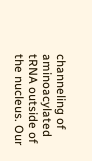channeling of aminoacylated tRNA outside of the nucleus. Our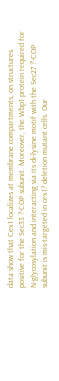data show that Cex1 localizes at membrane compartments, on structures positive for the Sec33 ?-COP subunit. Moreover, the Wbp1 protein required for N-glycosylation and interacting via its di-lysine motif with the Sec27 ?'-COP subunit is mis-targeted in cex1? deletion mutant cells. Our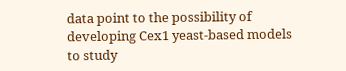data point to the possibility of developing Cex1 yeast-based models to study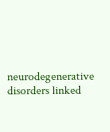neurodegenerative disorders linked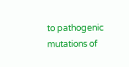to pathogenic mutations of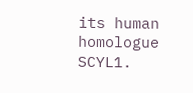its human homologue SCYL1.